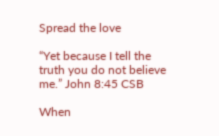Spread the love

“Yet because I tell the truth you do not believe me.” John 8:45 CSB

When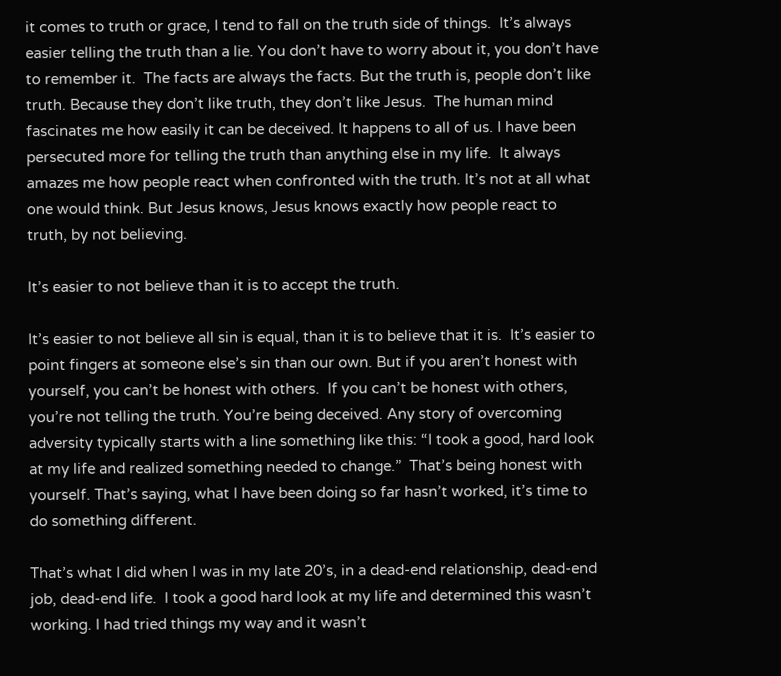it comes to truth or grace, I tend to fall on the truth side of things.  It’s always easier telling the truth than a lie. You don’t have to worry about it, you don’t have to remember it.  The facts are always the facts. But the truth is, people don’t like truth. Because they don’t like truth, they don’t like Jesus.  The human mind fascinates me how easily it can be deceived. It happens to all of us. I have been persecuted more for telling the truth than anything else in my life.  It always amazes me how people react when confronted with the truth. It’s not at all what one would think. But Jesus knows, Jesus knows exactly how people react to truth, by not believing.

It’s easier to not believe than it is to accept the truth.

It’s easier to not believe all sin is equal, than it is to believe that it is.  It’s easier to point fingers at someone else’s sin than our own. But if you aren’t honest with yourself, you can’t be honest with others.  If you can’t be honest with others, you’re not telling the truth. You’re being deceived. Any story of overcoming adversity typically starts with a line something like this: “I took a good, hard look at my life and realized something needed to change.”  That’s being honest with yourself. That’s saying, what I have been doing so far hasn’t worked, it’s time to do something different.

That’s what I did when I was in my late 20’s, in a dead-end relationship, dead-end job, dead-end life.  I took a good hard look at my life and determined this wasn’t working. I had tried things my way and it wasn’t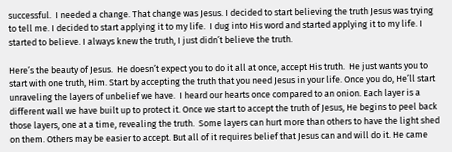successful.  I needed a change. That change was Jesus. I decided to start believing the truth Jesus was trying to tell me. I decided to start applying it to my life.  I dug into His word and started applying it to my life. I started to believe. I always knew the truth, I just didn’t believe the truth.

Here’s the beauty of Jesus.  He doesn’t expect you to do it all at once, accept His truth.  He just wants you to start with one truth, Him. Start by accepting the truth that you need Jesus in your life. Once you do, He’ll start unraveling the layers of unbelief we have.  I heard our hearts once compared to an onion. Each layer is a different wall we have built up to protect it. Once we start to accept the truth of Jesus, He begins to peel back those layers, one at a time, revealing the truth.  Some layers can hurt more than others to have the light shed on them. Others may be easier to accept. But all of it requires belief that Jesus can and will do it. He came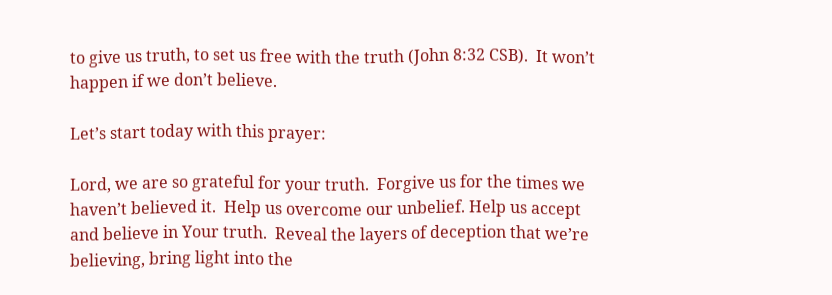to give us truth, to set us free with the truth (John 8:32 CSB).  It won’t happen if we don’t believe.

Let’s start today with this prayer:

Lord, we are so grateful for your truth.  Forgive us for the times we haven’t believed it.  Help us overcome our unbelief. Help us accept and believe in Your truth.  Reveal the layers of deception that we’re believing, bring light into the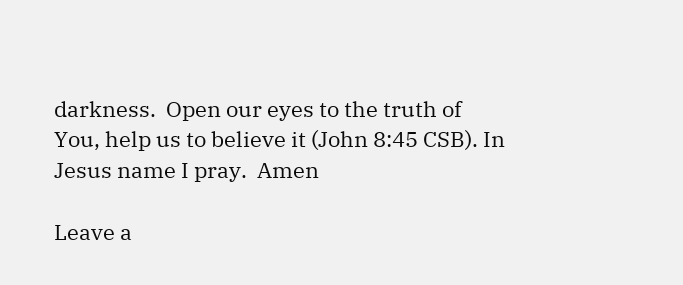darkness.  Open our eyes to the truth of You, help us to believe it (John 8:45 CSB). In Jesus name I pray.  Amen

Leave a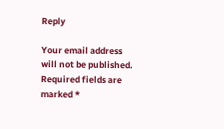Reply

Your email address will not be published. Required fields are marked *